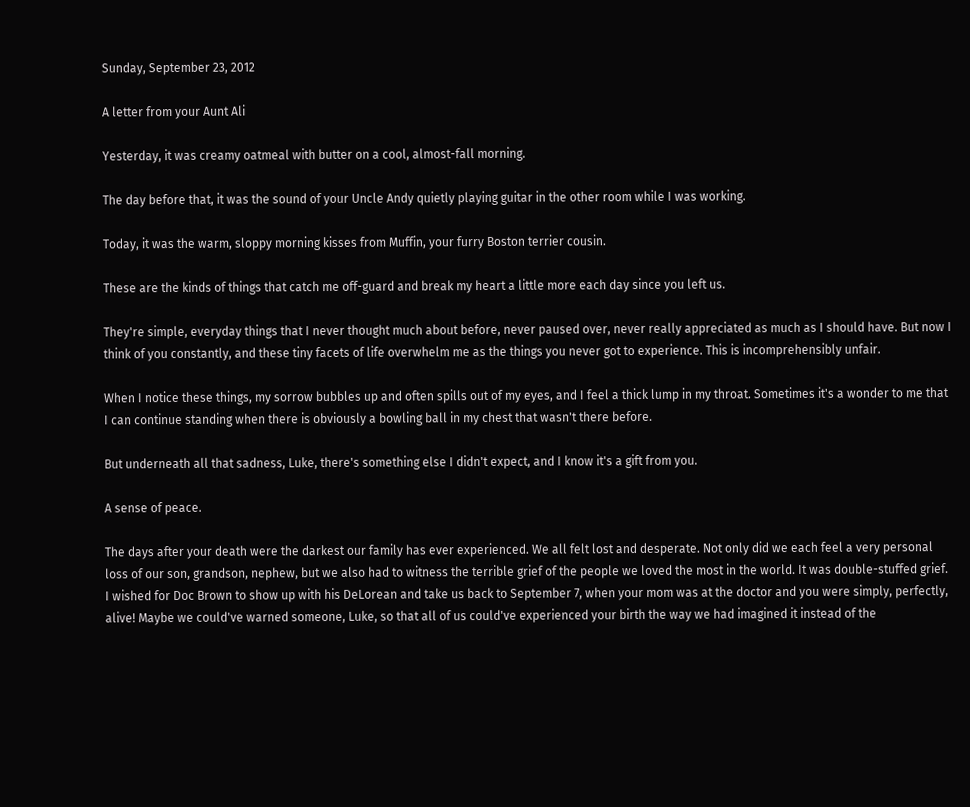Sunday, September 23, 2012

A letter from your Aunt Ali

Yesterday, it was creamy oatmeal with butter on a cool, almost-fall morning.

The day before that, it was the sound of your Uncle Andy quietly playing guitar in the other room while I was working.

Today, it was the warm, sloppy morning kisses from Muffin, your furry Boston terrier cousin.

These are the kinds of things that catch me off-guard and break my heart a little more each day since you left us.

They're simple, everyday things that I never thought much about before, never paused over, never really appreciated as much as I should have. But now I think of you constantly, and these tiny facets of life overwhelm me as the things you never got to experience. This is incomprehensibly unfair.

When I notice these things, my sorrow bubbles up and often spills out of my eyes, and I feel a thick lump in my throat. Sometimes it's a wonder to me that I can continue standing when there is obviously a bowling ball in my chest that wasn't there before.

But underneath all that sadness, Luke, there's something else I didn't expect, and I know it's a gift from you.

A sense of peace.

The days after your death were the darkest our family has ever experienced. We all felt lost and desperate. Not only did we each feel a very personal loss of our son, grandson, nephew, but we also had to witness the terrible grief of the people we loved the most in the world. It was double-stuffed grief. I wished for Doc Brown to show up with his DeLorean and take us back to September 7, when your mom was at the doctor and you were simply, perfectly, alive! Maybe we could've warned someone, Luke, so that all of us could've experienced your birth the way we had imagined it instead of the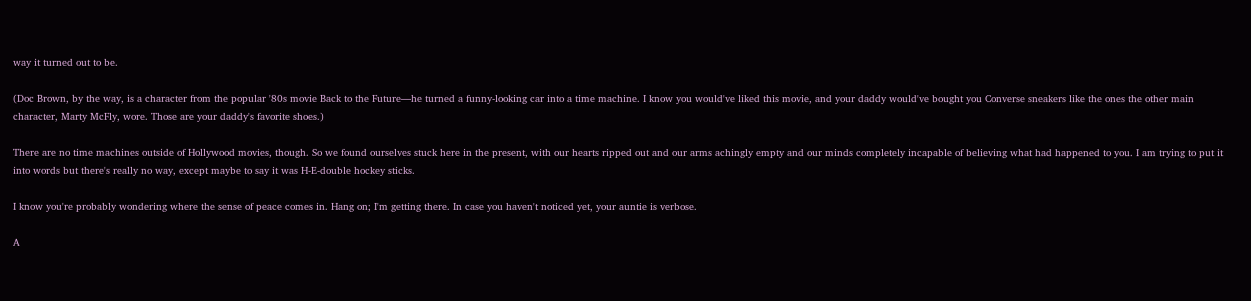way it turned out to be.

(Doc Brown, by the way, is a character from the popular '80s movie Back to the Future—he turned a funny-looking car into a time machine. I know you would've liked this movie, and your daddy would've bought you Converse sneakers like the ones the other main character, Marty McFly, wore. Those are your daddy's favorite shoes.)

There are no time machines outside of Hollywood movies, though. So we found ourselves stuck here in the present, with our hearts ripped out and our arms achingly empty and our minds completely incapable of believing what had happened to you. I am trying to put it into words but there's really no way, except maybe to say it was H-E-double hockey sticks.

I know you're probably wondering where the sense of peace comes in. Hang on; I'm getting there. In case you haven't noticed yet, your auntie is verbose.

A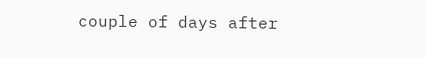couple of days after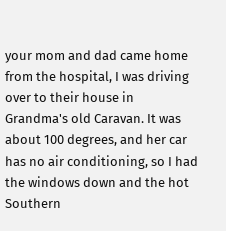your mom and dad came home from the hospital, I was driving over to their house in Grandma's old Caravan. It was about 100 degrees, and her car has no air conditioning, so I had the windows down and the hot Southern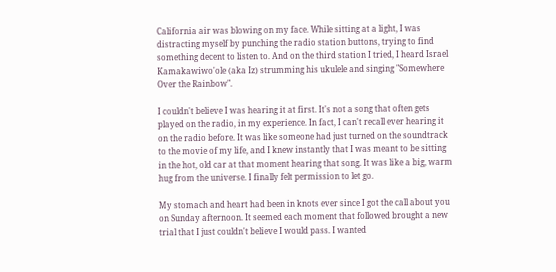California air was blowing on my face. While sitting at a light, I was distracting myself by punching the radio station buttons, trying to find something decent to listen to. And on the third station I tried, I heard Israel Kamakawiwo'ole (aka Iz) strumming his ukulele and singing "Somewhere Over the Rainbow".

I couldn't believe I was hearing it at first. It's not a song that often gets played on the radio, in my experience. In fact, I can't recall ever hearing it on the radio before. It was like someone had just turned on the soundtrack to the movie of my life, and I knew instantly that I was meant to be sitting in the hot, old car at that moment hearing that song. It was like a big, warm hug from the universe. I finally felt permission to let go.

My stomach and heart had been in knots ever since I got the call about you on Sunday afternoon. It seemed each moment that followed brought a new trial that I just couldn't believe I would pass. I wanted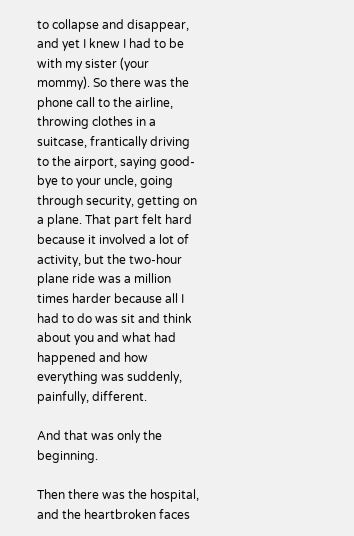to collapse and disappear, and yet I knew I had to be with my sister (your mommy). So there was the phone call to the airline, throwing clothes in a suitcase, frantically driving to the airport, saying good-bye to your uncle, going through security, getting on a plane. That part felt hard because it involved a lot of activity, but the two-hour plane ride was a million times harder because all I had to do was sit and think about you and what had happened and how everything was suddenly, painfully, different.

And that was only the beginning.

Then there was the hospital, and the heartbroken faces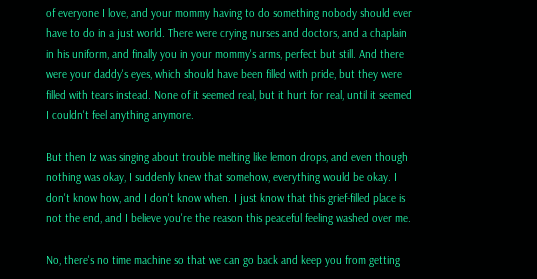of everyone I love, and your mommy having to do something nobody should ever have to do in a just world. There were crying nurses and doctors, and a chaplain in his uniform, and finally you in your mommy's arms, perfect but still. And there were your daddy's eyes, which should have been filled with pride, but they were filled with tears instead. None of it seemed real, but it hurt for real, until it seemed I couldn't feel anything anymore.

But then Iz was singing about trouble melting like lemon drops, and even though nothing was okay, I suddenly knew that somehow, everything would be okay. I don't know how, and I don't know when. I just know that this grief-filled place is not the end, and I believe you're the reason this peaceful feeling washed over me.

No, there's no time machine so that we can go back and keep you from getting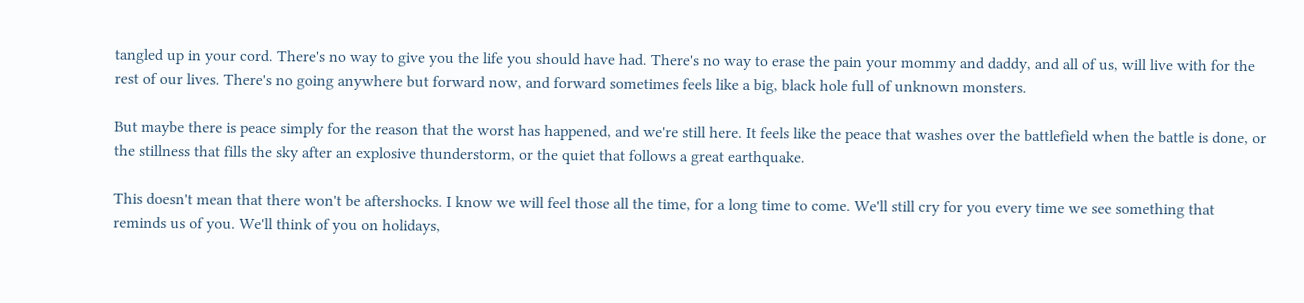tangled up in your cord. There's no way to give you the life you should have had. There's no way to erase the pain your mommy and daddy, and all of us, will live with for the rest of our lives. There's no going anywhere but forward now, and forward sometimes feels like a big, black hole full of unknown monsters.

But maybe there is peace simply for the reason that the worst has happened, and we're still here. It feels like the peace that washes over the battlefield when the battle is done, or the stillness that fills the sky after an explosive thunderstorm, or the quiet that follows a great earthquake.

This doesn't mean that there won't be aftershocks. I know we will feel those all the time, for a long time to come. We'll still cry for you every time we see something that reminds us of you. We'll think of you on holidays,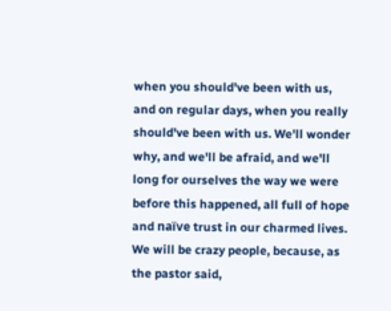when you should've been with us, and on regular days, when you really should've been with us. We'll wonder why, and we'll be afraid, and we'll long for ourselves the way we were before this happened, all full of hope and naïve trust in our charmed lives. We will be crazy people, because, as the pastor said,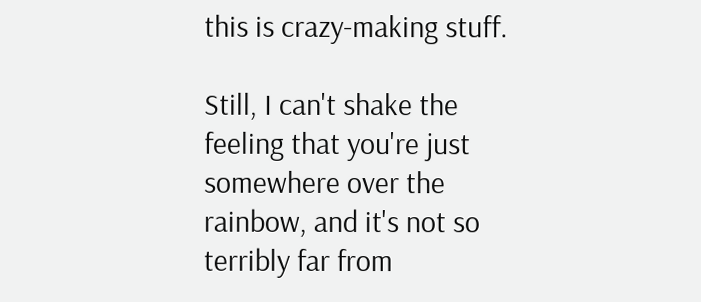this is crazy-making stuff.

Still, I can't shake the feeling that you're just somewhere over the rainbow, and it's not so terribly far from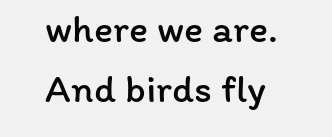where we are. And birds fly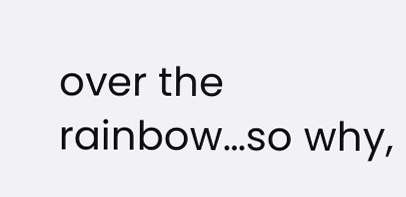over the rainbow…so why,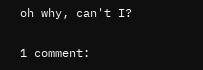oh why, can't I?

1 comment: